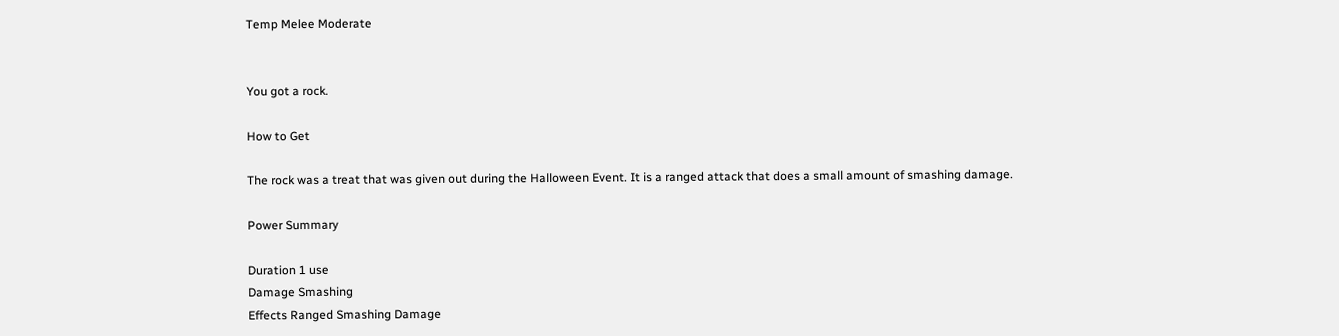Temp Melee Moderate


You got a rock.

How to Get

The rock was a treat that was given out during the Halloween Event. It is a ranged attack that does a small amount of smashing damage.

Power Summary

Duration 1 use
Damage Smashing
Effects Ranged Smashing Damage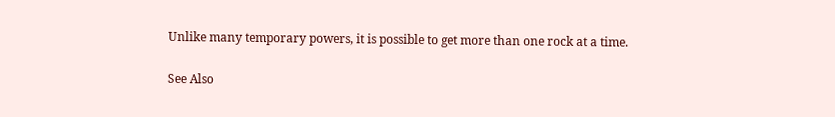Unlike many temporary powers, it is possible to get more than one rock at a time.

See Also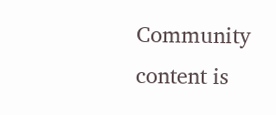Community content is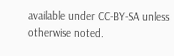available under CC-BY-SA unless otherwise noted.